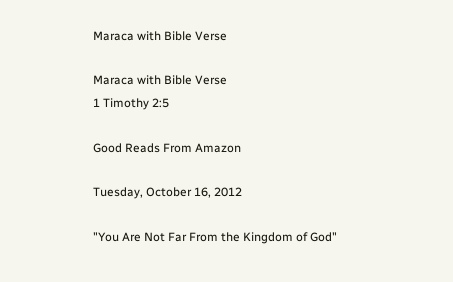Maraca with Bible Verse

Maraca with Bible Verse
1 Timothy 2:5

Good Reads From Amazon

Tuesday, October 16, 2012

"You Are Not Far From the Kingdom of God"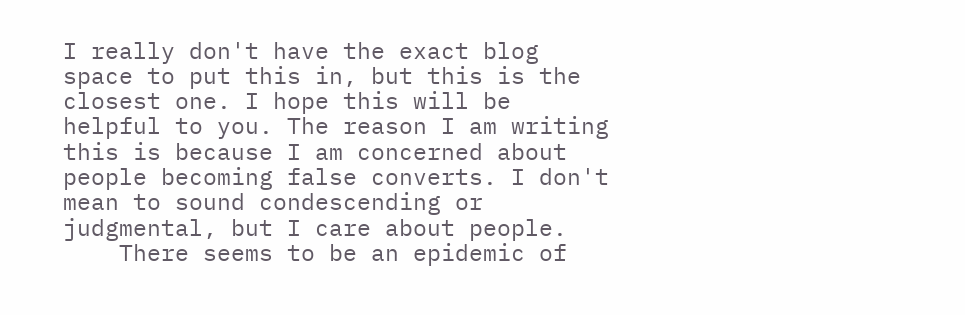I really don't have the exact blog space to put this in, but this is the closest one. I hope this will be helpful to you. The reason I am writing this is because I am concerned about people becoming false converts. I don't mean to sound condescending or judgmental, but I care about people.
    There seems to be an epidemic of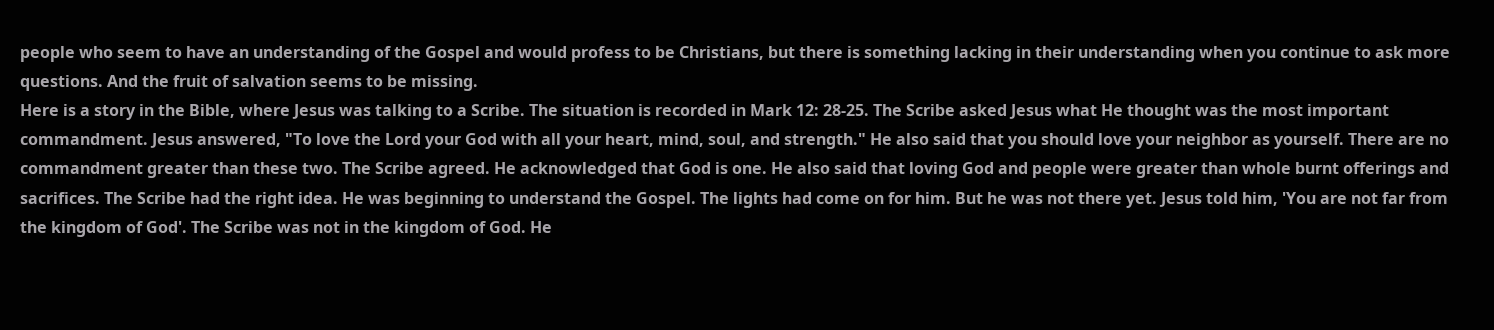people who seem to have an understanding of the Gospel and would profess to be Christians, but there is something lacking in their understanding when you continue to ask more questions. And the fruit of salvation seems to be missing.
Here is a story in the Bible, where Jesus was talking to a Scribe. The situation is recorded in Mark 12: 28-25. The Scribe asked Jesus what He thought was the most important commandment. Jesus answered, "To love the Lord your God with all your heart, mind, soul, and strength." He also said that you should love your neighbor as yourself. There are no commandment greater than these two. The Scribe agreed. He acknowledged that God is one. He also said that loving God and people were greater than whole burnt offerings and sacrifices. The Scribe had the right idea. He was beginning to understand the Gospel. The lights had come on for him. But he was not there yet. Jesus told him, 'You are not far from the kingdom of God'. The Scribe was not in the kingdom of God. He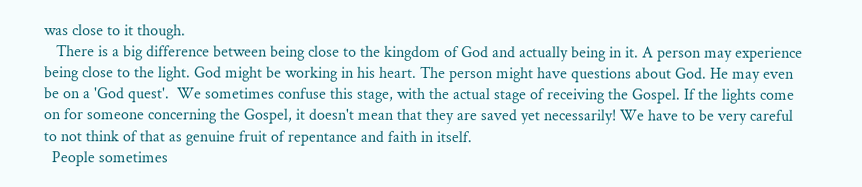was close to it though.
   There is a big difference between being close to the kingdom of God and actually being in it. A person may experience being close to the light. God might be working in his heart. The person might have questions about God. He may even be on a 'God quest'.  We sometimes confuse this stage, with the actual stage of receiving the Gospel. If the lights come on for someone concerning the Gospel, it doesn't mean that they are saved yet necessarily! We have to be very careful to not think of that as genuine fruit of repentance and faith in itself.
  People sometimes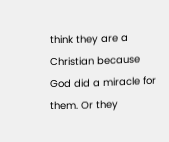think they are a Christian because God did a miracle for them. Or they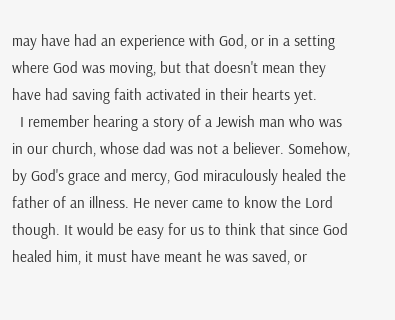may have had an experience with God, or in a setting where God was moving, but that doesn't mean they have had saving faith activated in their hearts yet.
  I remember hearing a story of a Jewish man who was in our church, whose dad was not a believer. Somehow, by God's grace and mercy, God miraculously healed the father of an illness. He never came to know the Lord though. It would be easy for us to think that since God healed him, it must have meant he was saved, or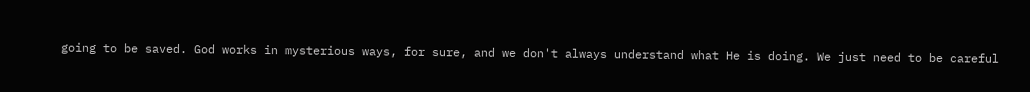going to be saved. God works in mysterious ways, for sure, and we don't always understand what He is doing. We just need to be careful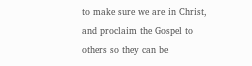to make sure we are in Christ, and proclaim the Gospel to others so they can be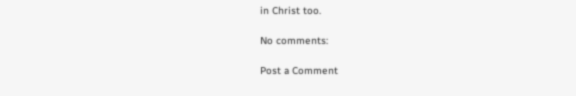in Christ too.

No comments:

Post a Comment